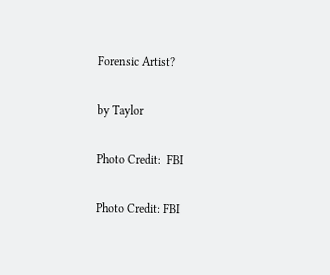Forensic Artist?

by Taylor

Photo Credit:  FBI

Photo Credit: FBI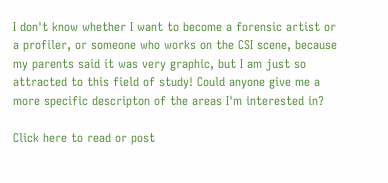I don't know whether I want to become a forensic artist or a profiler, or someone who works on the CSI scene, because my parents said it was very graphic, but I am just so attracted to this field of study! Could anyone give me a more specific descripton of the areas I'm interested in?

Click here to read or post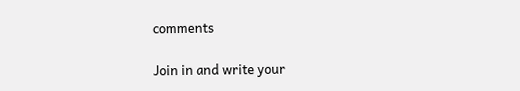comments

Join in and write your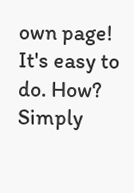own page! It's easy to do. How? Simply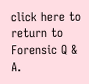click here to return to Forensic Q & A.